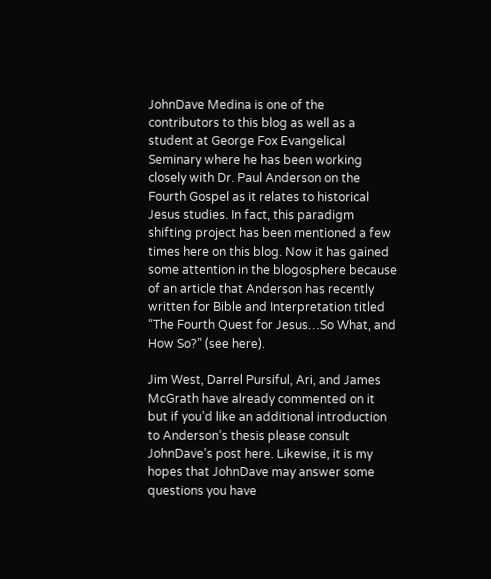JohnDave Medina is one of the contributors to this blog as well as a student at George Fox Evangelical Seminary where he has been working closely with Dr. Paul Anderson on the Fourth Gospel as it relates to historical Jesus studies. In fact, this paradigm shifting project has been mentioned a few times here on this blog. Now it has gained some attention in the blogosphere because of an article that Anderson has recently written for Bible and Interpretation titled “The Fourth Quest for Jesus…So What, and How So?” (see here).

Jim West, Darrel Pursiful, Ari, and James McGrath have already commented on it but if you’d like an additional introduction to Anderson’s thesis please consult JohnDave’s post here. Likewise, it is my hopes that JohnDave may answer some questions you have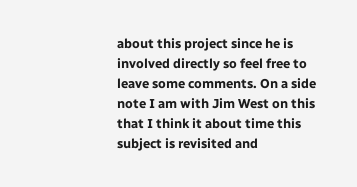about this project since he is involved directly so feel free to leave some comments. On a side note I am with Jim West on this that I think it about time this subject is revisited and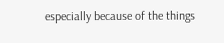especially because of the things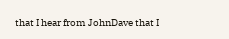that I hear from JohnDave that I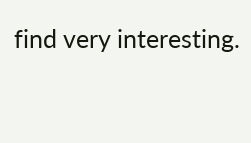find very interesting.